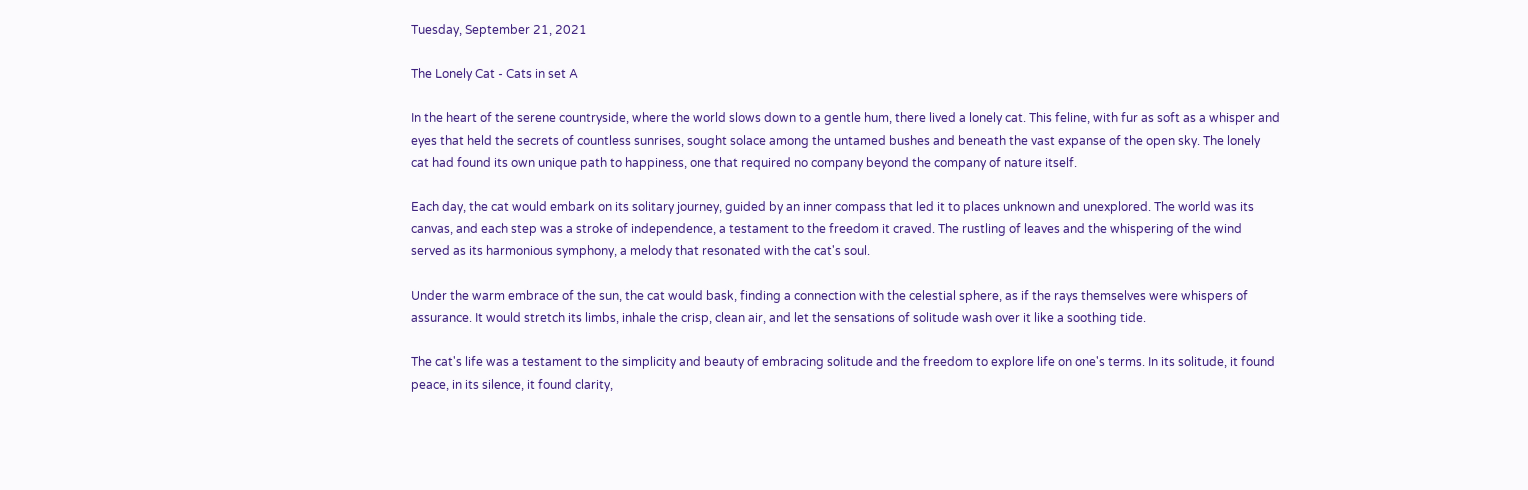Tuesday, September 21, 2021

The Lonely Cat - Cats in set A

In the heart of the serene countryside, where the world slows down to a gentle hum, there lived a lonely cat. This feline, with fur as soft as a whisper and eyes that held the secrets of countless sunrises, sought solace among the untamed bushes and beneath the vast expanse of the open sky. The lonely cat had found its own unique path to happiness, one that required no company beyond the company of nature itself.

Each day, the cat would embark on its solitary journey, guided by an inner compass that led it to places unknown and unexplored. The world was its canvas, and each step was a stroke of independence, a testament to the freedom it craved. The rustling of leaves and the whispering of the wind served as its harmonious symphony, a melody that resonated with the cat's soul.

Under the warm embrace of the sun, the cat would bask, finding a connection with the celestial sphere, as if the rays themselves were whispers of assurance. It would stretch its limbs, inhale the crisp, clean air, and let the sensations of solitude wash over it like a soothing tide.

The cat's life was a testament to the simplicity and beauty of embracing solitude and the freedom to explore life on one's terms. In its solitude, it found peace, in its silence, it found clarity,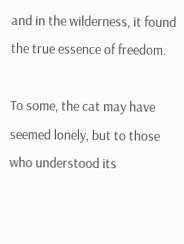and in the wilderness, it found the true essence of freedom.

To some, the cat may have seemed lonely, but to those who understood its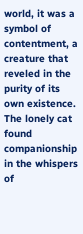world, it was a symbol of contentment, a creature that reveled in the purity of its own existence. The lonely cat found companionship in the whispers of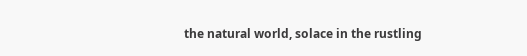the natural world, solace in the rustling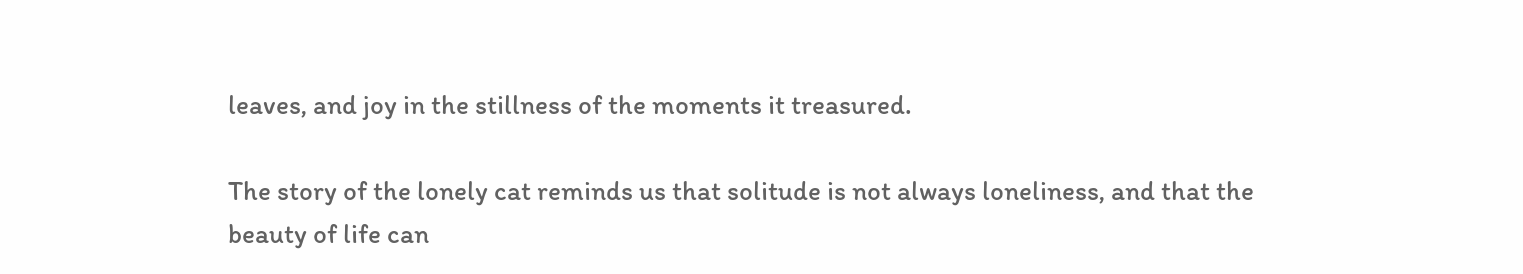leaves, and joy in the stillness of the moments it treasured.

The story of the lonely cat reminds us that solitude is not always loneliness, and that the beauty of life can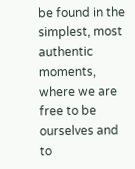be found in the simplest, most authentic moments, where we are free to be ourselves and to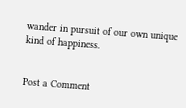wander in pursuit of our own unique kind of happiness.


Post a Comment